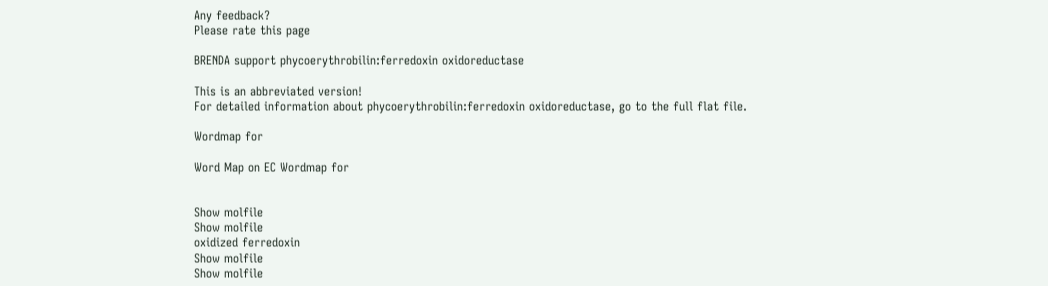Any feedback?
Please rate this page

BRENDA support phycoerythrobilin:ferredoxin oxidoreductase

This is an abbreviated version!
For detailed information about phycoerythrobilin:ferredoxin oxidoreductase, go to the full flat file.

Wordmap for

Word Map on EC Wordmap for


Show molfile
Show molfile
oxidized ferredoxin
Show molfile
Show molfile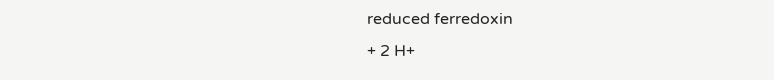reduced ferredoxin
+ 2 H+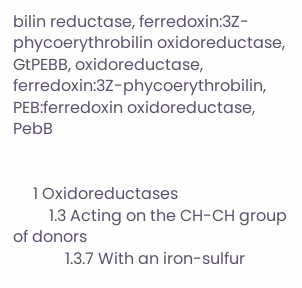bilin reductase, ferredoxin:3Z-phycoerythrobilin oxidoreductase, GtPEBB, oxidoreductase, ferredoxin:3Z-phycoerythrobilin, PEB:ferredoxin oxidoreductase, PebB


     1 Oxidoreductases
         1.3 Acting on the CH-CH group of donors
             1.3.7 With an iron-sulfur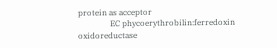protein as acceptor
                EC phycoerythrobilin:ferredoxin oxidoreductase